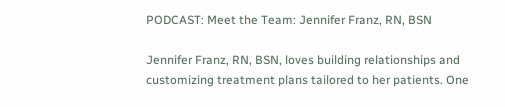PODCAST: Meet the Team: Jennifer Franz, RN, BSN

Jennifer Franz, RN, BSN, loves building relationships and customizing treatment plans tailored to her patients. One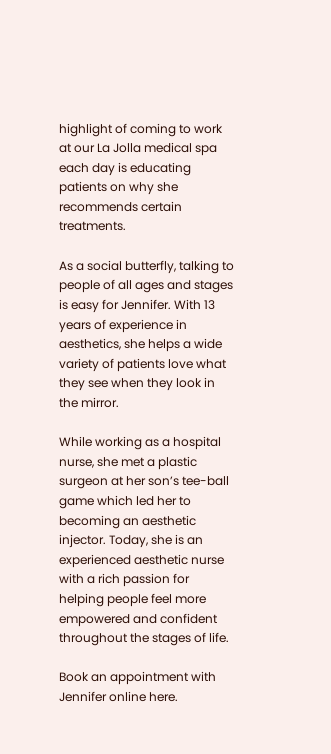highlight of coming to work at our La Jolla medical spa each day is educating patients on why she recommends certain treatments.

As a social butterfly, talking to people of all ages and stages is easy for Jennifer. With 13 years of experience in aesthetics, she helps a wide variety of patients love what they see when they look in the mirror.

While working as a hospital nurse, she met a plastic surgeon at her son’s tee-ball game which led her to becoming an aesthetic injector. Today, she is an experienced aesthetic nurse with a rich passion for helping people feel more empowered and confident throughout the stages of life.

Book an appointment with Jennifer online here.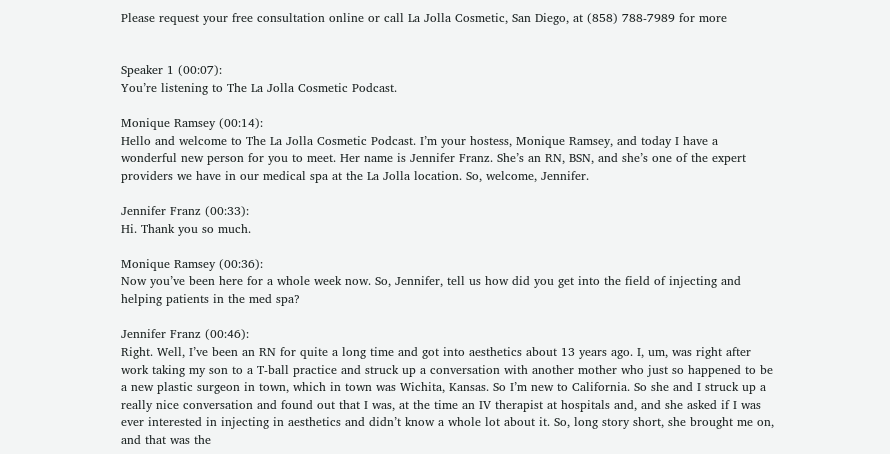Please request your free consultation online or call La Jolla Cosmetic, San Diego, at (858) 788-7989 for more


Speaker 1 (00:07):
You’re listening to The La Jolla Cosmetic Podcast.

Monique Ramsey (00:14):
Hello and welcome to The La Jolla Cosmetic Podcast. I’m your hostess, Monique Ramsey, and today I have a wonderful new person for you to meet. Her name is Jennifer Franz. She’s an RN, BSN, and she’s one of the expert providers we have in our medical spa at the La Jolla location. So, welcome, Jennifer.

Jennifer Franz (00:33):
Hi. Thank you so much.

Monique Ramsey (00:36):
Now you’ve been here for a whole week now. So, Jennifer, tell us how did you get into the field of injecting and helping patients in the med spa?

Jennifer Franz (00:46):
Right. Well, I’ve been an RN for quite a long time and got into aesthetics about 13 years ago. I, um, was right after work taking my son to a T-ball practice and struck up a conversation with another mother who just so happened to be a new plastic surgeon in town, which in town was Wichita, Kansas. So I’m new to California. So she and I struck up a really nice conversation and found out that I was, at the time an IV therapist at hospitals and, and she asked if I was ever interested in injecting in aesthetics and didn’t know a whole lot about it. So, long story short, she brought me on, and that was the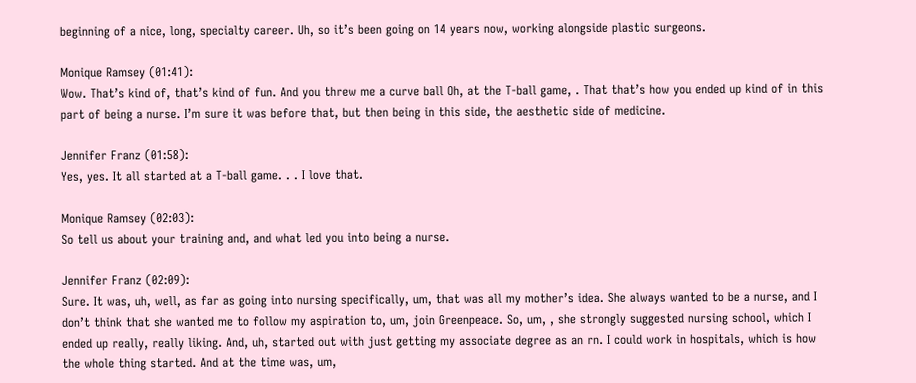beginning of a nice, long, specialty career. Uh, so it’s been going on 14 years now, working alongside plastic surgeons.

Monique Ramsey (01:41):
Wow. That’s kind of, that’s kind of fun. And you threw me a curve ball Oh, at the T-ball game, . That that’s how you ended up kind of in this part of being a nurse. I’m sure it was before that, but then being in this side, the aesthetic side of medicine.

Jennifer Franz (01:58):
Yes, yes. It all started at a T-ball game. . . I love that.

Monique Ramsey (02:03):
So tell us about your training and, and what led you into being a nurse.

Jennifer Franz (02:09):
Sure. It was, uh, well, as far as going into nursing specifically, um, that was all my mother’s idea. She always wanted to be a nurse, and I don’t think that she wanted me to follow my aspiration to, um, join Greenpeace. So, um, , she strongly suggested nursing school, which I ended up really, really liking. And, uh, started out with just getting my associate degree as an rn. I could work in hospitals, which is how the whole thing started. And at the time was, um,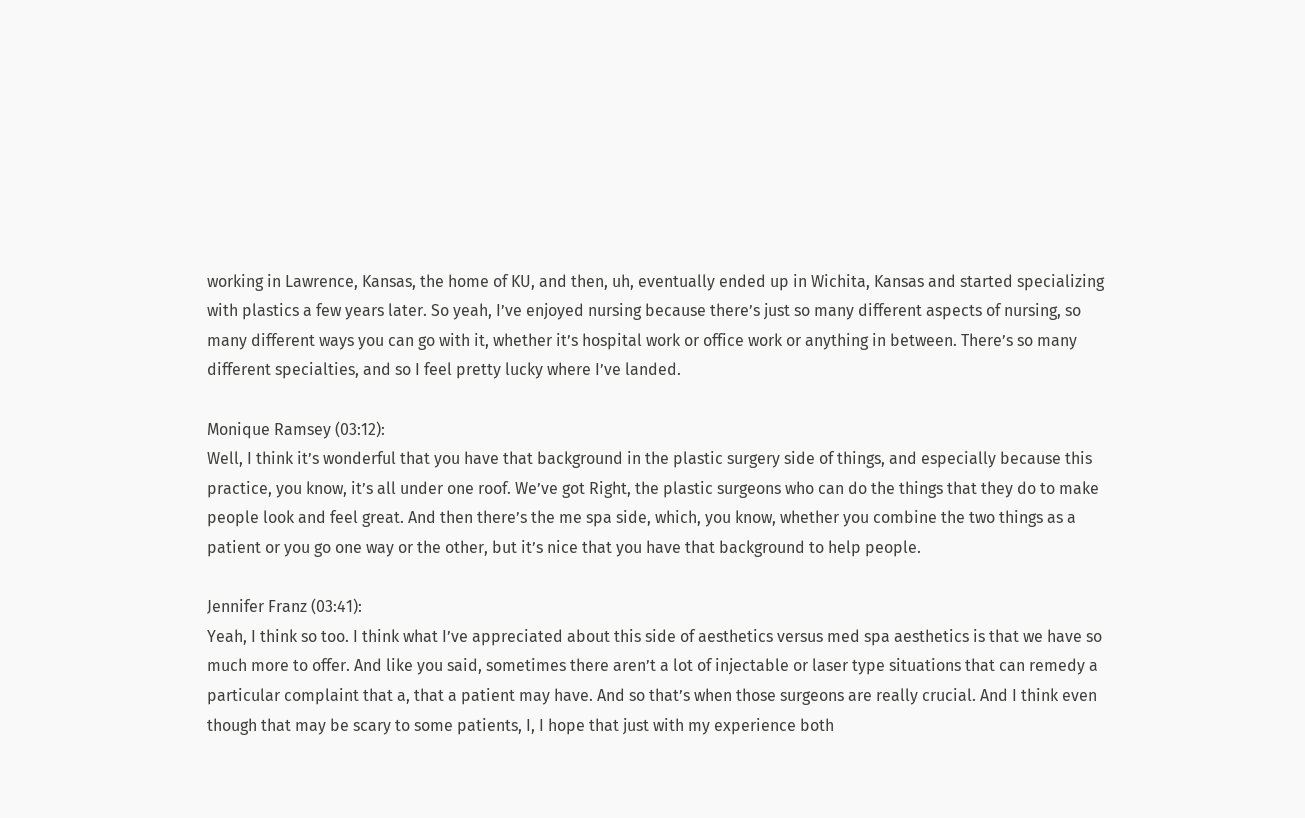working in Lawrence, Kansas, the home of KU, and then, uh, eventually ended up in Wichita, Kansas and started specializing with plastics a few years later. So yeah, I’ve enjoyed nursing because there’s just so many different aspects of nursing, so many different ways you can go with it, whether it’s hospital work or office work or anything in between. There’s so many different specialties, and so I feel pretty lucky where I’ve landed.

Monique Ramsey (03:12):
Well, I think it’s wonderful that you have that background in the plastic surgery side of things, and especially because this practice, you know, it’s all under one roof. We’ve got Right, the plastic surgeons who can do the things that they do to make people look and feel great. And then there’s the me spa side, which, you know, whether you combine the two things as a patient or you go one way or the other, but it’s nice that you have that background to help people.

Jennifer Franz (03:41):
Yeah, I think so too. I think what I’ve appreciated about this side of aesthetics versus med spa aesthetics is that we have so much more to offer. And like you said, sometimes there aren’t a lot of injectable or laser type situations that can remedy a particular complaint that a, that a patient may have. And so that’s when those surgeons are really crucial. And I think even though that may be scary to some patients, I, I hope that just with my experience both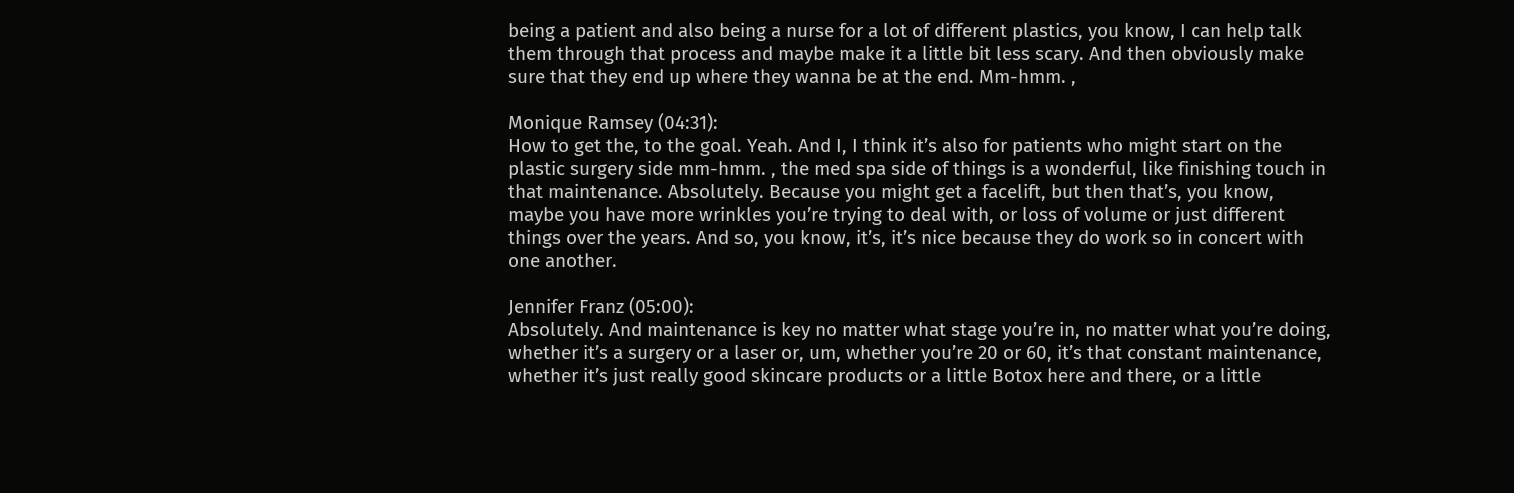being a patient and also being a nurse for a lot of different plastics, you know, I can help talk them through that process and maybe make it a little bit less scary. And then obviously make sure that they end up where they wanna be at the end. Mm-hmm. ,

Monique Ramsey (04:31):
How to get the, to the goal. Yeah. And I, I think it’s also for patients who might start on the plastic surgery side mm-hmm. , the med spa side of things is a wonderful, like finishing touch in that maintenance. Absolutely. Because you might get a facelift, but then that’s, you know, maybe you have more wrinkles you’re trying to deal with, or loss of volume or just different things over the years. And so, you know, it’s, it’s nice because they do work so in concert with one another.

Jennifer Franz (05:00):
Absolutely. And maintenance is key no matter what stage you’re in, no matter what you’re doing, whether it’s a surgery or a laser or, um, whether you’re 20 or 60, it’s that constant maintenance, whether it’s just really good skincare products or a little Botox here and there, or a little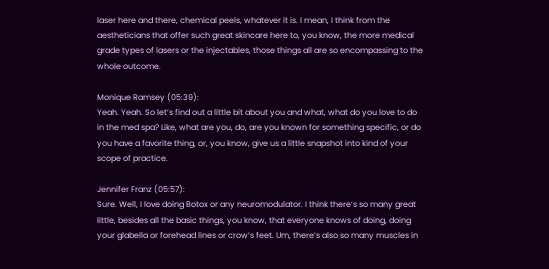laser here and there, chemical peels, whatever it is. I mean, I think from the aestheticians that offer such great skincare here to, you know, the more medical grade types of lasers or the injectables, those things all are so encompassing to the whole outcome.

Monique Ramsey (05:39):
Yeah. Yeah. So let’s find out a little bit about you and what, what do you love to do in the med spa? Like, what are you, do, are you known for something specific, or do you have a favorite thing, or, you know, give us a little snapshot into kind of your scope of practice.

Jennifer Franz (05:57):
Sure. Well, I love doing Botox or any neuromodulator. I think there’s so many great little, besides all the basic things, you know, that everyone knows of doing, doing your glabella or forehead lines or crow’s feet. Um, there’s also so many muscles in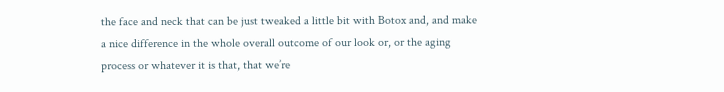the face and neck that can be just tweaked a little bit with Botox and, and make a nice difference in the whole overall outcome of our look or, or the aging process or whatever it is that, that we’re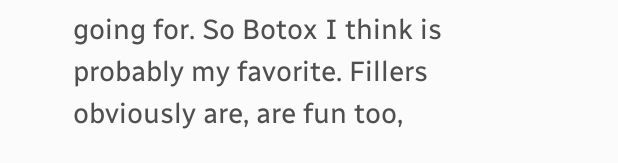going for. So Botox I think is probably my favorite. Fillers obviously are, are fun too,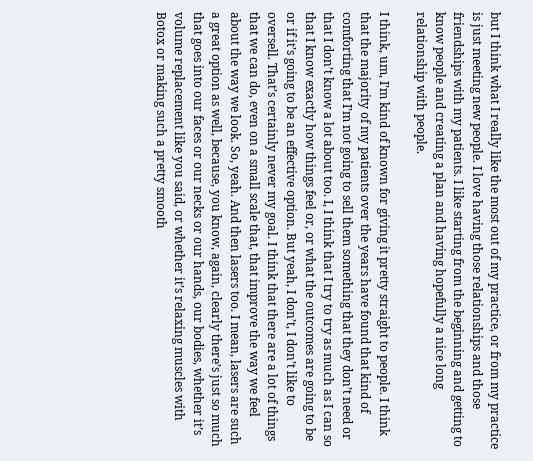but I think what I really like the most out of my practice, or from my practice is just meeting new people. I love having those relationships and those friendships with my patients. I like starting from the beginning and getting to know people and creating a plan and having hopefully a nice long relationship with people.

I think, um, I’m kind of known for giving it pretty straight to people. I think that the majority of my patients over the years have found that kind of comforting that I’m not going to sell them something that they don’t need or that I don’t know a lot about too. I, I think that I try to try as much as I can so that I know exactly how things feel or, or what the outcomes are going to be or if it’s going to be an effective option. But yeah, I don’t, I don’t like to oversell. That’s certainly never my goal. I think that there are a lot of things that we can do, even on a small scale that, that improve the way we feel about the way we look. So, yeah. And then lasers too. I mean, lasers are such a great option as well, because, you know, again, clearly there’s just so much that goes into our faces or our necks or our hands, our bodies, whether it’s volume replacement like you said, or whether it’s relaxing muscles with Botox or making such a pretty smooth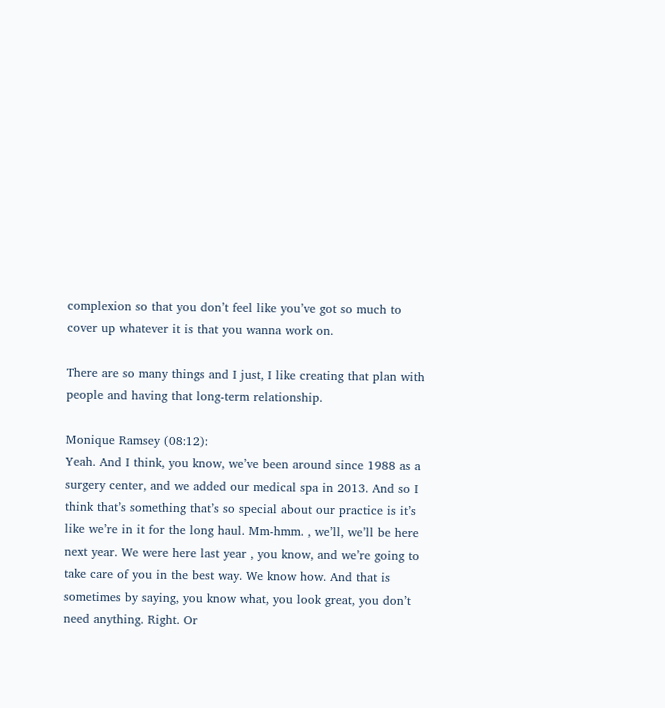complexion so that you don’t feel like you’ve got so much to cover up whatever it is that you wanna work on.

There are so many things and I just, I like creating that plan with people and having that long-term relationship.

Monique Ramsey (08:12):
Yeah. And I think, you know, we’ve been around since 1988 as a surgery center, and we added our medical spa in 2013. And so I think that’s something that’s so special about our practice is it’s like we’re in it for the long haul. Mm-hmm. , we’ll, we’ll be here next year. We were here last year , you know, and we’re going to take care of you in the best way. We know how. And that is sometimes by saying, you know what, you look great, you don’t need anything. Right. Or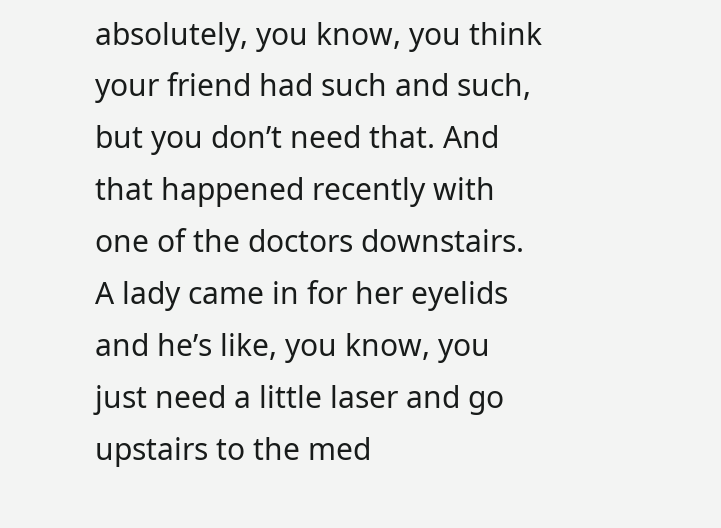absolutely, you know, you think your friend had such and such, but you don’t need that. And that happened recently with one of the doctors downstairs. A lady came in for her eyelids and he’s like, you know, you just need a little laser and go upstairs to the med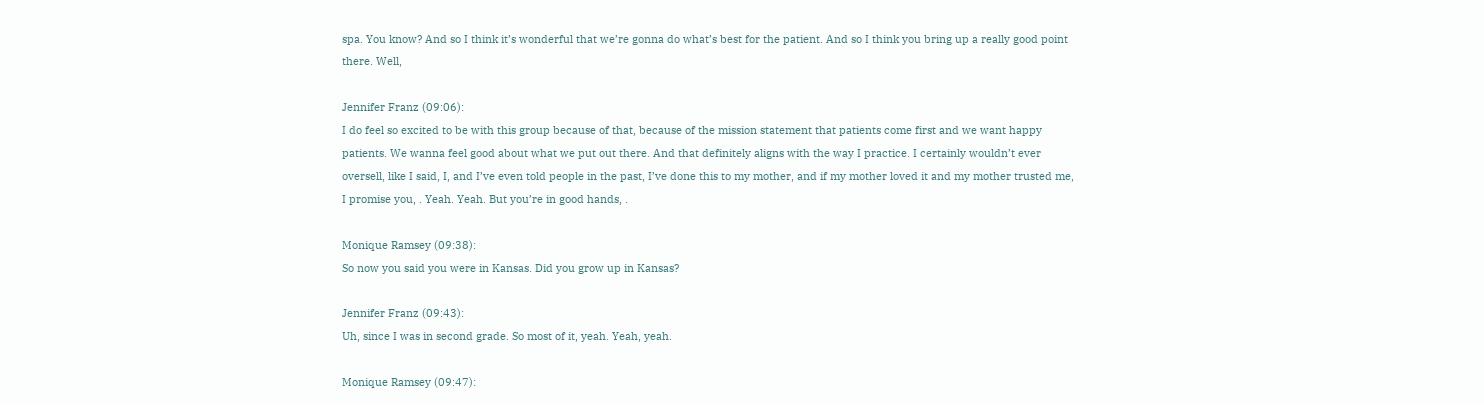spa. You know? And so I think it’s wonderful that we’re gonna do what’s best for the patient. And so I think you bring up a really good point there. Well,

Jennifer Franz (09:06):
I do feel so excited to be with this group because of that, because of the mission statement that patients come first and we want happy patients. We wanna feel good about what we put out there. And that definitely aligns with the way I practice. I certainly wouldn’t ever oversell, like I said, I, and I’ve even told people in the past, I’ve done this to my mother, and if my mother loved it and my mother trusted me, I promise you, . Yeah. Yeah. But you’re in good hands, .

Monique Ramsey (09:38):
So now you said you were in Kansas. Did you grow up in Kansas?

Jennifer Franz (09:43):
Uh, since I was in second grade. So most of it, yeah. Yeah, yeah.

Monique Ramsey (09:47):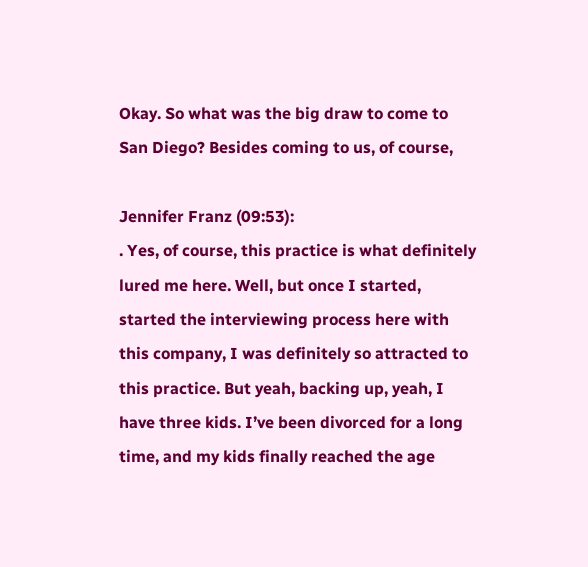Okay. So what was the big draw to come to San Diego? Besides coming to us, of course,

Jennifer Franz (09:53):
. Yes, of course, this practice is what definitely lured me here. Well, but once I started, started the interviewing process here with this company, I was definitely so attracted to this practice. But yeah, backing up, yeah, I have three kids. I’ve been divorced for a long time, and my kids finally reached the age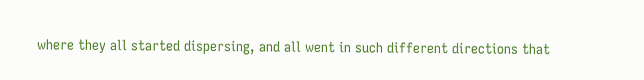where they all started dispersing, and all went in such different directions that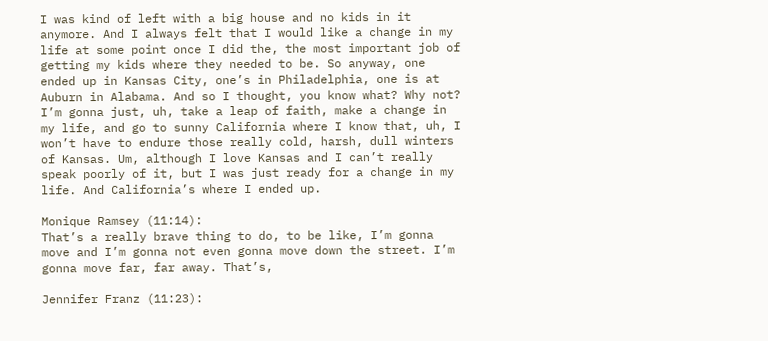I was kind of left with a big house and no kids in it anymore. And I always felt that I would like a change in my life at some point once I did the, the most important job of getting my kids where they needed to be. So anyway, one ended up in Kansas City, one’s in Philadelphia, one is at Auburn in Alabama. And so I thought, you know what? Why not? I’m gonna just, uh, take a leap of faith, make a change in my life, and go to sunny California where I know that, uh, I won’t have to endure those really cold, harsh, dull winters of Kansas. Um, although I love Kansas and I can’t really speak poorly of it, but I was just ready for a change in my life. And California’s where I ended up.

Monique Ramsey (11:14):
That’s a really brave thing to do, to be like, I’m gonna move and I’m gonna not even gonna move down the street. I’m gonna move far, far away. That’s,

Jennifer Franz (11:23):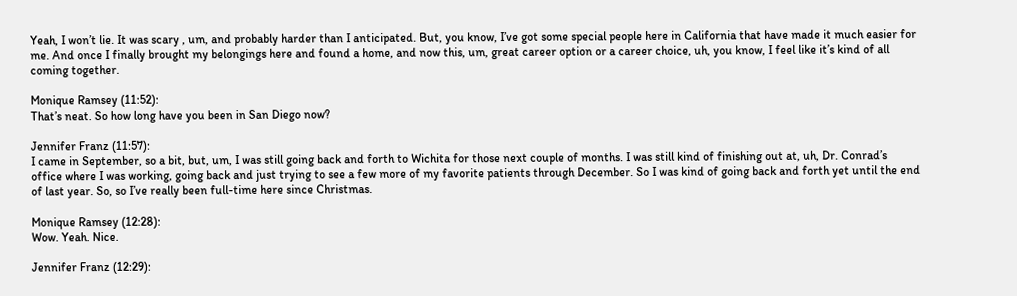Yeah, I won’t lie. It was scary , um, and probably harder than I anticipated. But, you know, I’ve got some special people here in California that have made it much easier for me. And once I finally brought my belongings here and found a home, and now this, um, great career option or a career choice, uh, you know, I feel like it’s kind of all coming together.

Monique Ramsey (11:52):
That’s neat. So how long have you been in San Diego now?

Jennifer Franz (11:57):
I came in September, so a bit, but, um, I was still going back and forth to Wichita for those next couple of months. I was still kind of finishing out at, uh, Dr. Conrad’s office where I was working, going back and just trying to see a few more of my favorite patients through December. So I was kind of going back and forth yet until the end of last year. So, so I’ve really been full-time here since Christmas.

Monique Ramsey (12:28):
Wow. Yeah. Nice.

Jennifer Franz (12:29):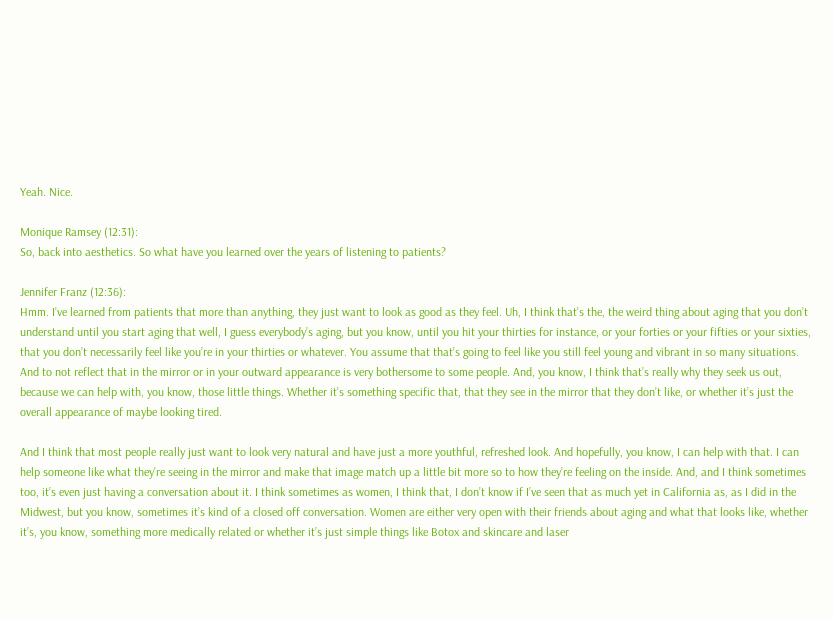Yeah. Nice.

Monique Ramsey (12:31):
So, back into aesthetics. So what have you learned over the years of listening to patients?

Jennifer Franz (12:36):
Hmm. I’ve learned from patients that more than anything, they just want to look as good as they feel. Uh, I think that’s the, the weird thing about aging that you don’t understand until you start aging that well, I guess everybody’s aging, but you know, until you hit your thirties for instance, or your forties or your fifties or your sixties, that you don’t necessarily feel like you’re in your thirties or whatever. You assume that that’s going to feel like you still feel young and vibrant in so many situations. And to not reflect that in the mirror or in your outward appearance is very bothersome to some people. And, you know, I think that’s really why they seek us out, because we can help with, you know, those little things. Whether it’s something specific that, that they see in the mirror that they don’t like, or whether it’s just the overall appearance of maybe looking tired.

And I think that most people really just want to look very natural and have just a more youthful, refreshed look. And hopefully, you know, I can help with that. I can help someone like what they’re seeing in the mirror and make that image match up a little bit more so to how they’re feeling on the inside. And, and I think sometimes too, it’s even just having a conversation about it. I think sometimes as women, I think that, I don’t know if I’ve seen that as much yet in California as, as I did in the Midwest, but you know, sometimes it’s kind of a closed off conversation. Women are either very open with their friends about aging and what that looks like, whether it’s, you know, something more medically related or whether it’s just simple things like Botox and skincare and laser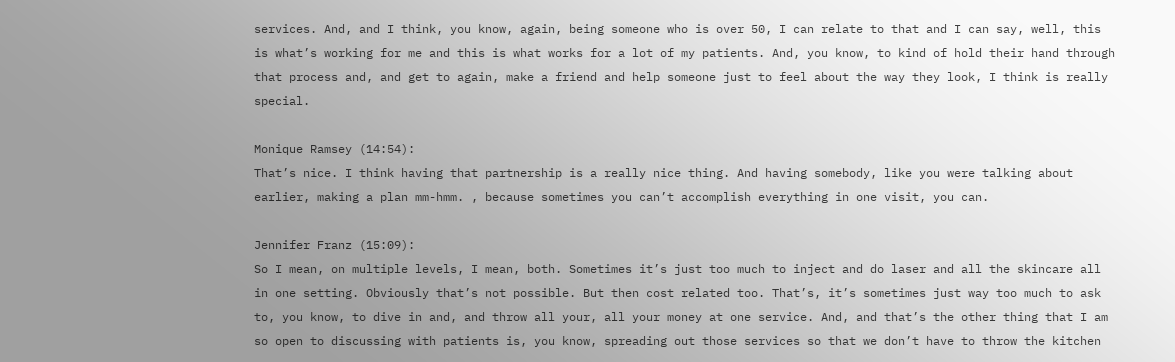services. And, and I think, you know, again, being someone who is over 50, I can relate to that and I can say, well, this is what’s working for me and this is what works for a lot of my patients. And, you know, to kind of hold their hand through that process and, and get to again, make a friend and help someone just to feel about the way they look, I think is really special.

Monique Ramsey (14:54):
That’s nice. I think having that partnership is a really nice thing. And having somebody, like you were talking about earlier, making a plan mm-hmm. , because sometimes you can’t accomplish everything in one visit, you can.

Jennifer Franz (15:09):
So I mean, on multiple levels, I mean, both. Sometimes it’s just too much to inject and do laser and all the skincare all in one setting. Obviously that’s not possible. But then cost related too. That’s, it’s sometimes just way too much to ask to, you know, to dive in and, and throw all your, all your money at one service. And, and that’s the other thing that I am so open to discussing with patients is, you know, spreading out those services so that we don’t have to throw the kitchen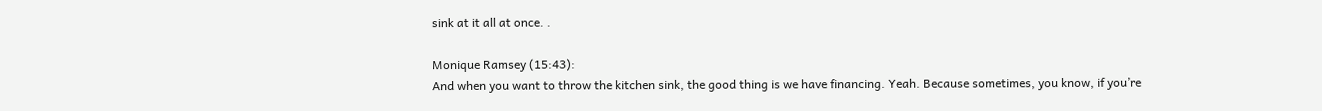sink at it all at once. .

Monique Ramsey (15:43):
And when you want to throw the kitchen sink, the good thing is we have financing. Yeah. Because sometimes, you know, if you’re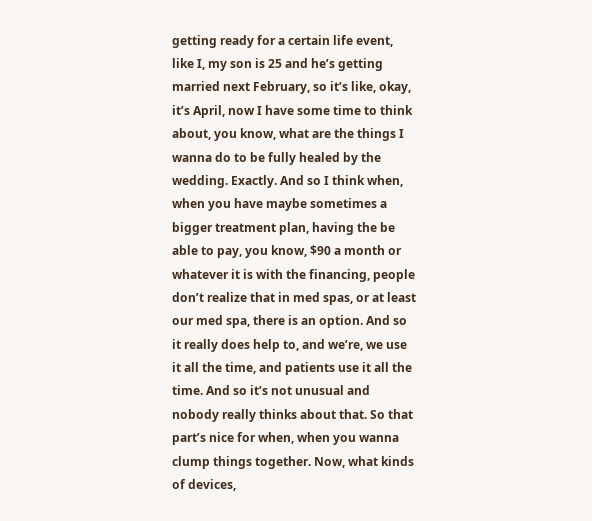getting ready for a certain life event, like I, my son is 25 and he’s getting married next February, so it’s like, okay, it’s April, now I have some time to think about, you know, what are the things I wanna do to be fully healed by the wedding. Exactly. And so I think when, when you have maybe sometimes a bigger treatment plan, having the be able to pay, you know, $90 a month or whatever it is with the financing, people don’t realize that in med spas, or at least our med spa, there is an option. And so it really does help to, and we’re, we use it all the time, and patients use it all the time. And so it’s not unusual and nobody really thinks about that. So that part’s nice for when, when you wanna clump things together. Now, what kinds of devices,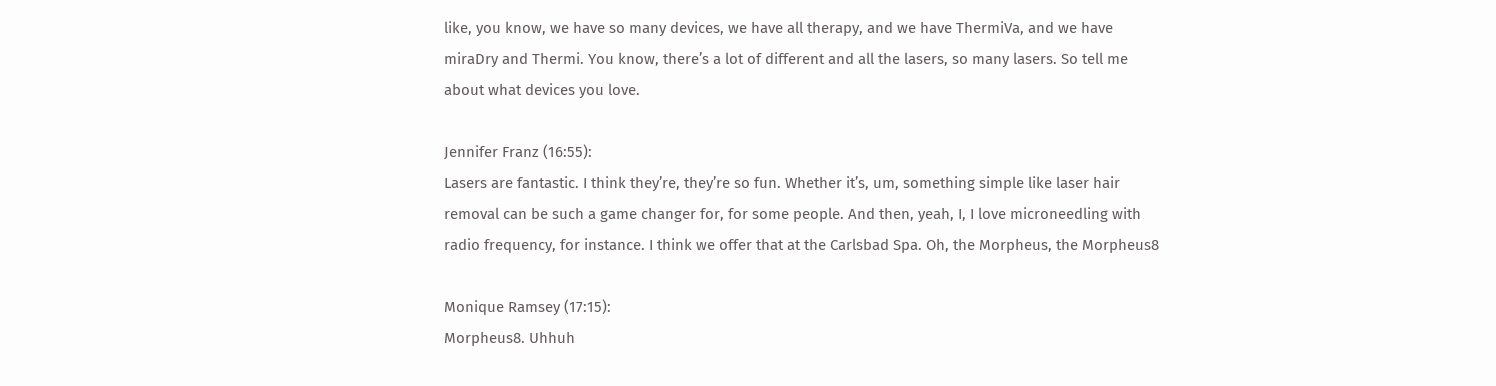like, you know, we have so many devices, we have all therapy, and we have ThermiVa, and we have miraDry and Thermi. You know, there’s a lot of different and all the lasers, so many lasers. So tell me about what devices you love.

Jennifer Franz (16:55):
Lasers are fantastic. I think they’re, they’re so fun. Whether it’s, um, something simple like laser hair removal can be such a game changer for, for some people. And then, yeah, I, I love microneedling with radio frequency, for instance. I think we offer that at the Carlsbad Spa. Oh, the Morpheus, the Morpheus8

Monique Ramsey (17:15):
Morpheus8. Uhhuh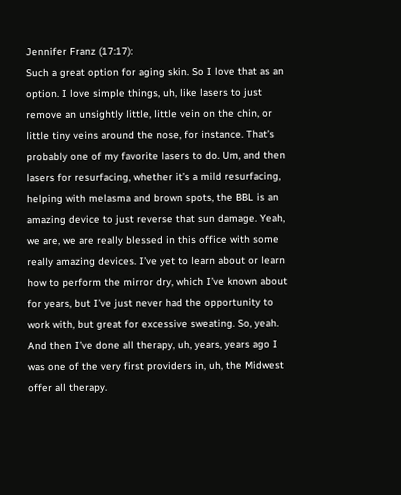Jennifer Franz (17:17):
Such a great option for aging skin. So I love that as an option. I love simple things, uh, like lasers to just remove an unsightly little, little vein on the chin, or little tiny veins around the nose, for instance. That’s probably one of my favorite lasers to do. Um, and then lasers for resurfacing, whether it’s a mild resurfacing, helping with melasma and brown spots, the BBL is an amazing device to just reverse that sun damage. Yeah, we are, we are really blessed in this office with some really amazing devices. I’ve yet to learn about or learn how to perform the mirror dry, which I’ve known about for years, but I’ve just never had the opportunity to work with, but great for excessive sweating. So, yeah. And then I’ve done all therapy, uh, years, years ago I was one of the very first providers in, uh, the Midwest offer all therapy.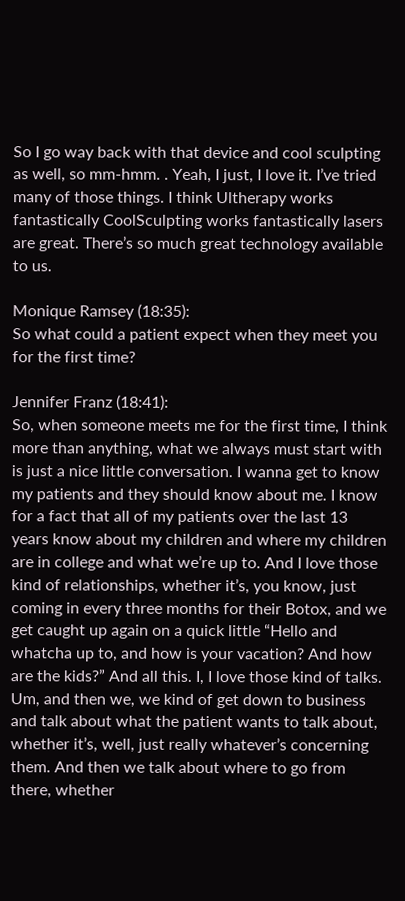So I go way back with that device and cool sculpting as well, so mm-hmm. . Yeah, I just, I love it. I’ve tried many of those things. I think Ultherapy works fantastically CoolSculpting works fantastically lasers are great. There’s so much great technology available to us.

Monique Ramsey (18:35):
So what could a patient expect when they meet you for the first time?

Jennifer Franz (18:41):
So, when someone meets me for the first time, I think more than anything, what we always must start with is just a nice little conversation. I wanna get to know my patients and they should know about me. I know for a fact that all of my patients over the last 13 years know about my children and where my children are in college and what we’re up to. And I love those kind of relationships, whether it’s, you know, just coming in every three months for their Botox, and we get caught up again on a quick little “Hello and whatcha up to, and how is your vacation? And how are the kids?” And all this. I, I love those kind of talks. Um, and then we, we kind of get down to business and talk about what the patient wants to talk about, whether it’s, well, just really whatever’s concerning them. And then we talk about where to go from there, whether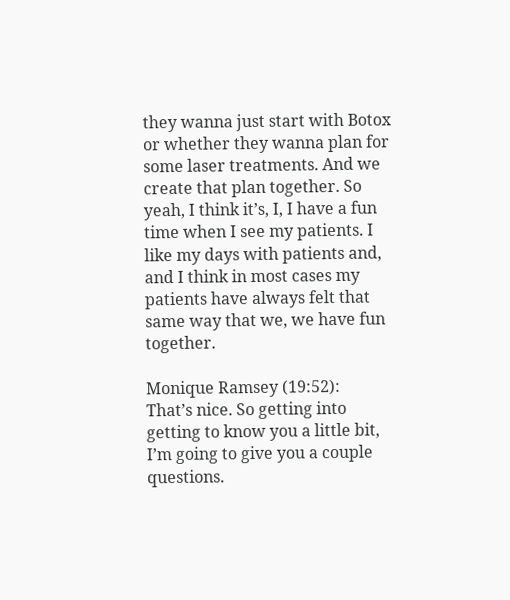they wanna just start with Botox or whether they wanna plan for some laser treatments. And we create that plan together. So yeah, I think it’s, I, I have a fun time when I see my patients. I like my days with patients and, and I think in most cases my patients have always felt that same way that we, we have fun together.

Monique Ramsey (19:52):
That’s nice. So getting into getting to know you a little bit, I’m going to give you a couple questions.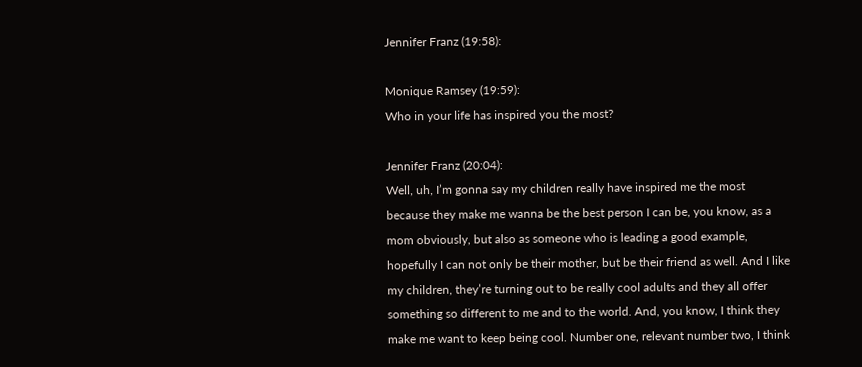Jennifer Franz (19:58):

Monique Ramsey (19:59):
Who in your life has inspired you the most?

Jennifer Franz (20:04):
Well, uh, I’m gonna say my children really have inspired me the most because they make me wanna be the best person I can be, you know, as a mom obviously, but also as someone who is leading a good example, hopefully I can not only be their mother, but be their friend as well. And I like my children, they’re turning out to be really cool adults and they all offer something so different to me and to the world. And, you know, I think they make me want to keep being cool. Number one, relevant number two, I think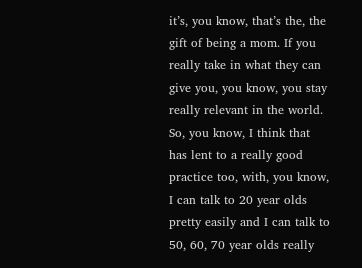it’s, you know, that’s the, the gift of being a mom. If you really take in what they can give you, you know, you stay really relevant in the world. So, you know, I think that has lent to a really good practice too, with, you know, I can talk to 20 year olds pretty easily and I can talk to 50, 60, 70 year olds really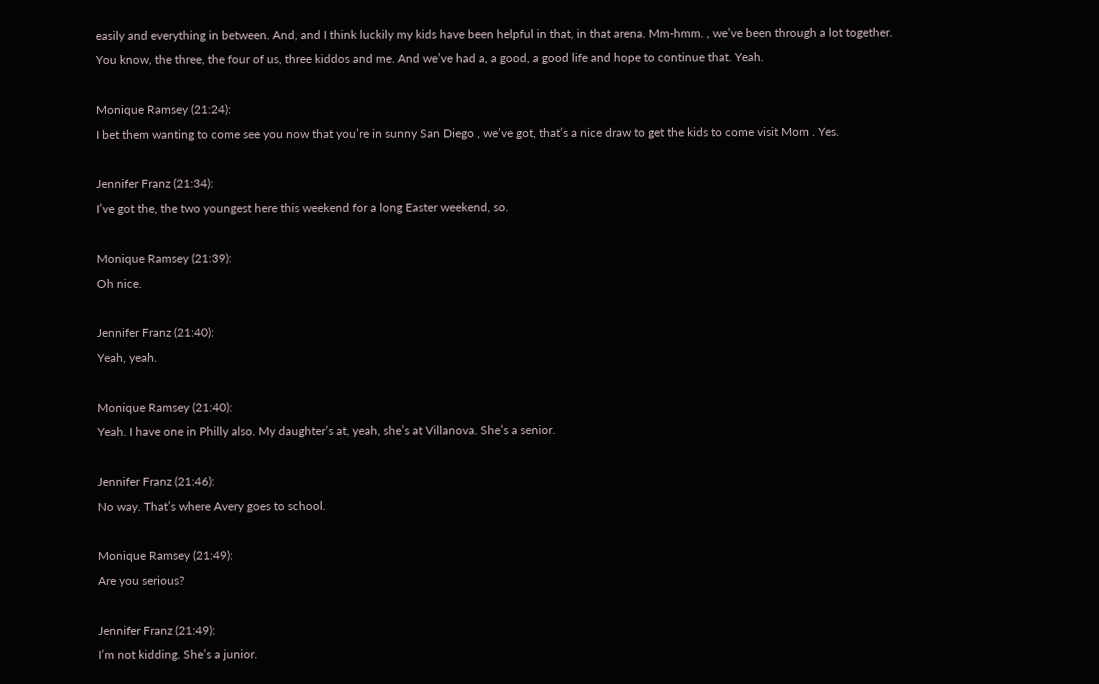easily and everything in between. And, and I think luckily my kids have been helpful in that, in that arena. Mm-hmm. , we’ve been through a lot together. You know, the three, the four of us, three kiddos and me. And we’ve had a, a good, a good life and hope to continue that. Yeah.

Monique Ramsey (21:24):
I bet them wanting to come see you now that you’re in sunny San Diego , we’ve got, that’s a nice draw to get the kids to come visit Mom . Yes.

Jennifer Franz (21:34):
I’ve got the, the two youngest here this weekend for a long Easter weekend, so.

Monique Ramsey (21:39):
Oh nice.

Jennifer Franz (21:40):
Yeah, yeah.

Monique Ramsey (21:40):
Yeah. I have one in Philly also. My daughter’s at, yeah, she’s at Villanova. She’s a senior.

Jennifer Franz (21:46):
No way. That’s where Avery goes to school.

Monique Ramsey (21:49):
Are you serious?

Jennifer Franz (21:49):
I’m not kidding. She’s a junior.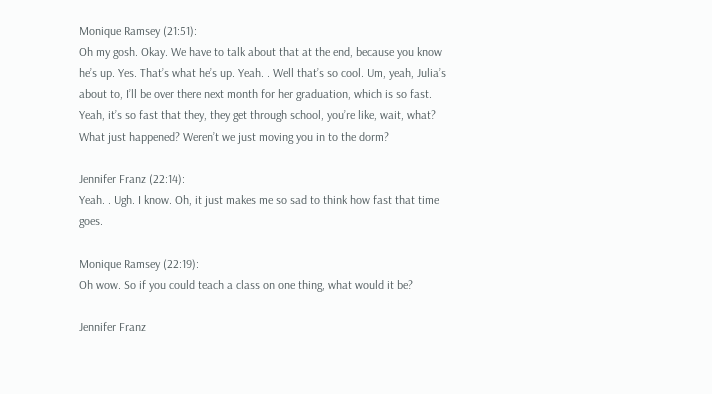Monique Ramsey (21:51):
Oh my gosh. Okay. We have to talk about that at the end, because you know he’s up. Yes. That’s what he’s up. Yeah. . Well that’s so cool. Um, yeah, Julia’s about to, I’ll be over there next month for her graduation, which is so fast. Yeah, it’s so fast that they, they get through school, you’re like, wait, what? What just happened? Weren’t we just moving you in to the dorm?

Jennifer Franz (22:14):
Yeah. . Ugh. I know. Oh, it just makes me so sad to think how fast that time goes.

Monique Ramsey (22:19):
Oh wow. So if you could teach a class on one thing, what would it be?

Jennifer Franz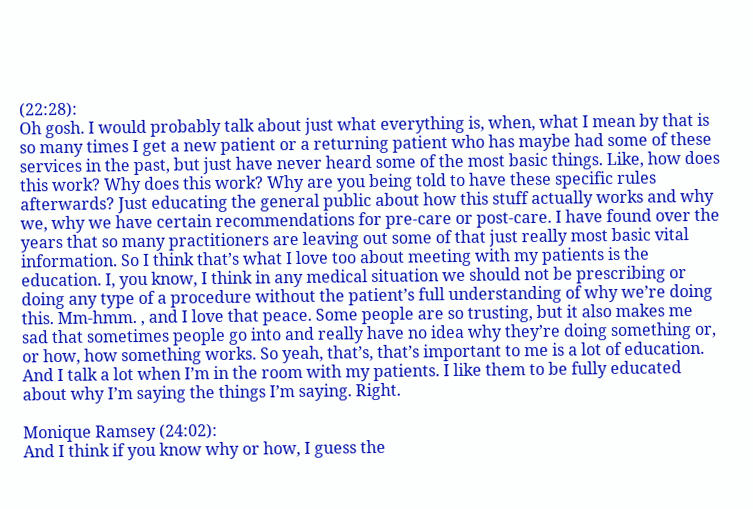(22:28):
Oh gosh. I would probably talk about just what everything is, when, what I mean by that is so many times I get a new patient or a returning patient who has maybe had some of these services in the past, but just have never heard some of the most basic things. Like, how does this work? Why does this work? Why are you being told to have these specific rules afterwards? Just educating the general public about how this stuff actually works and why we, why we have certain recommendations for pre-care or post-care. I have found over the years that so many practitioners are leaving out some of that just really most basic vital information. So I think that’s what I love too about meeting with my patients is the education. I, you know, I think in any medical situation we should not be prescribing or doing any type of a procedure without the patient’s full understanding of why we’re doing this. Mm-hmm. , and I love that peace. Some people are so trusting, but it also makes me sad that sometimes people go into and really have no idea why they’re doing something or, or how, how something works. So yeah, that’s, that’s important to me is a lot of education. And I talk a lot when I’m in the room with my patients. I like them to be fully educated about why I’m saying the things I’m saying. Right.

Monique Ramsey (24:02):
And I think if you know why or how, I guess the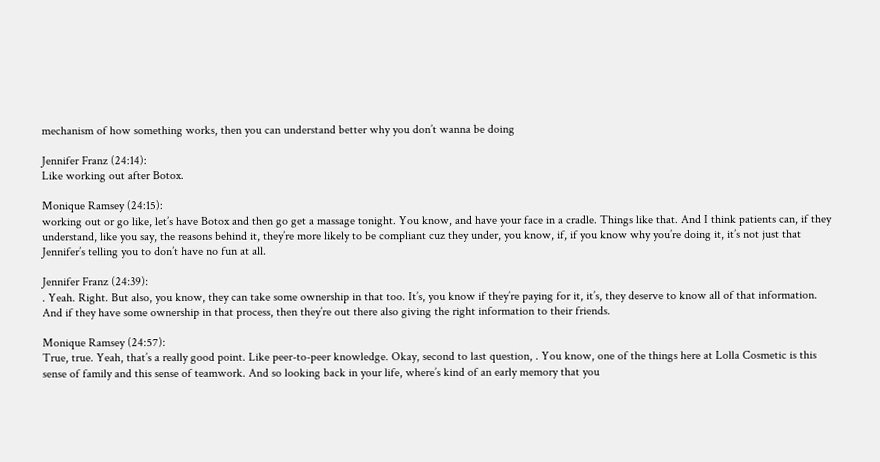mechanism of how something works, then you can understand better why you don’t wanna be doing

Jennifer Franz (24:14):
Like working out after Botox.

Monique Ramsey (24:15):
working out or go like, let’s have Botox and then go get a massage tonight. You know, and have your face in a cradle. Things like that. And I think patients can, if they understand, like you say, the reasons behind it, they’re more likely to be compliant cuz they under, you know, if, if you know why you’re doing it, it’s not just that Jennifer’s telling you to don’t have no fun at all.

Jennifer Franz (24:39):
. Yeah. Right. But also, you know, they can take some ownership in that too. It’s, you know if they’re paying for it, it’s, they deserve to know all of that information. And if they have some ownership in that process, then they’re out there also giving the right information to their friends.

Monique Ramsey (24:57):
True, true. Yeah, that’s a really good point. Like peer-to-peer knowledge. Okay, second to last question, . You know, one of the things here at Lolla Cosmetic is this sense of family and this sense of teamwork. And so looking back in your life, where’s kind of an early memory that you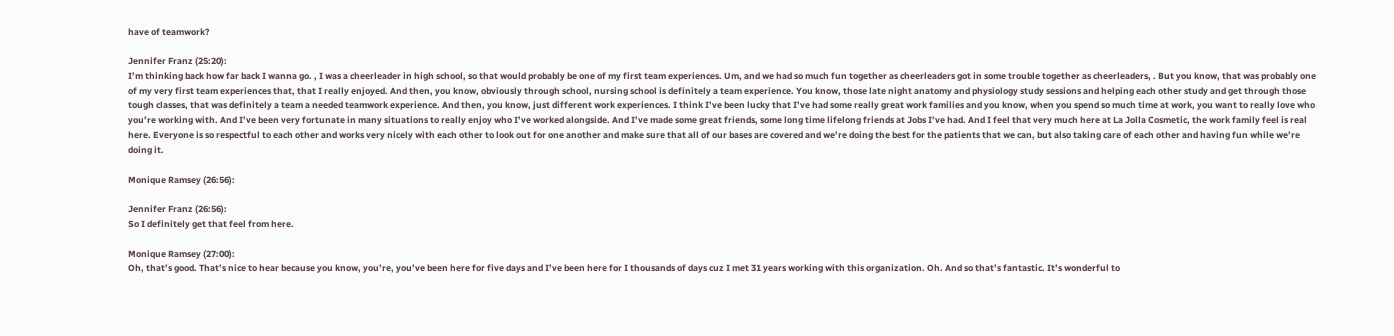have of teamwork?

Jennifer Franz (25:20):
I’m thinking back how far back I wanna go. , I was a cheerleader in high school, so that would probably be one of my first team experiences. Um, and we had so much fun together as cheerleaders got in some trouble together as cheerleaders, . But you know, that was probably one of my very first team experiences that, that I really enjoyed. And then, you know, obviously through school, nursing school is definitely a team experience. You know, those late night anatomy and physiology study sessions and helping each other study and get through those tough classes, that was definitely a team a needed teamwork experience. And then, you know, just different work experiences. I think I’ve been lucky that I’ve had some really great work families and you know, when you spend so much time at work, you want to really love who you’re working with. And I’ve been very fortunate in many situations to really enjoy who I’ve worked alongside. And I’ve made some great friends, some long time lifelong friends at Jobs I’ve had. And I feel that very much here at La Jolla Cosmetic, the work family feel is real here. Everyone is so respectful to each other and works very nicely with each other to look out for one another and make sure that all of our bases are covered and we’re doing the best for the patients that we can, but also taking care of each other and having fun while we’re doing it.

Monique Ramsey (26:56):

Jennifer Franz (26:56):
So I definitely get that feel from here.

Monique Ramsey (27:00):
Oh, that’s good. That’s nice to hear because you know, you’re, you’ve been here for five days and I’ve been here for I thousands of days cuz I met 31 years working with this organization. Oh. And so that’s fantastic. It’s wonderful to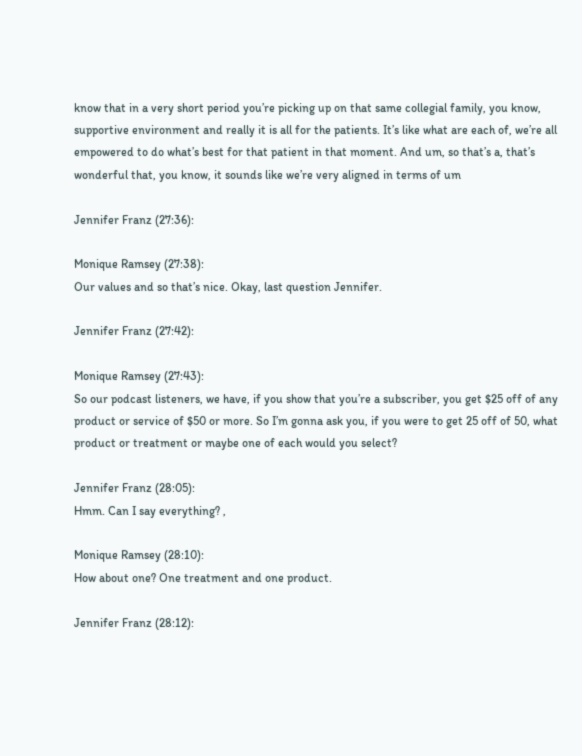know that in a very short period you’re picking up on that same collegial family, you know, supportive environment and really it is all for the patients. It’s like what are each of, we’re all empowered to do what’s best for that patient in that moment. And um, so that’s a, that’s wonderful that, you know, it sounds like we’re very aligned in terms of um

Jennifer Franz (27:36):

Monique Ramsey (27:38):
Our values and so that’s nice. Okay, last question Jennifer.

Jennifer Franz (27:42):

Monique Ramsey (27:43):
So our podcast listeners, we have, if you show that you’re a subscriber, you get $25 off of any product or service of $50 or more. So I’m gonna ask you, if you were to get 25 off of 50, what product or treatment or maybe one of each would you select?

Jennifer Franz (28:05):
Hmm. Can I say everything? ,

Monique Ramsey (28:10):
How about one? One treatment and one product.

Jennifer Franz (28:12):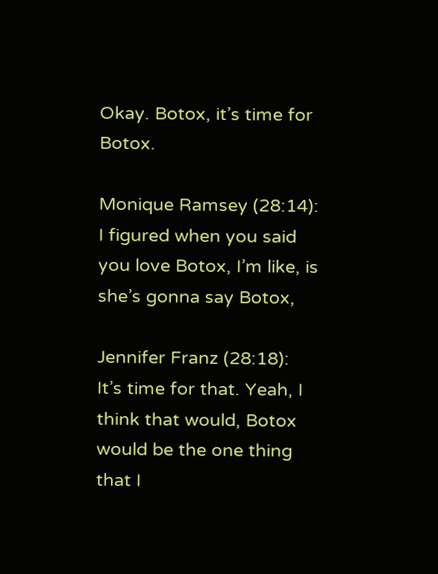Okay. Botox, it’s time for Botox.

Monique Ramsey (28:14):
I figured when you said you love Botox, I’m like, is she’s gonna say Botox,

Jennifer Franz (28:18):
It’s time for that. Yeah, I think that would, Botox would be the one thing that I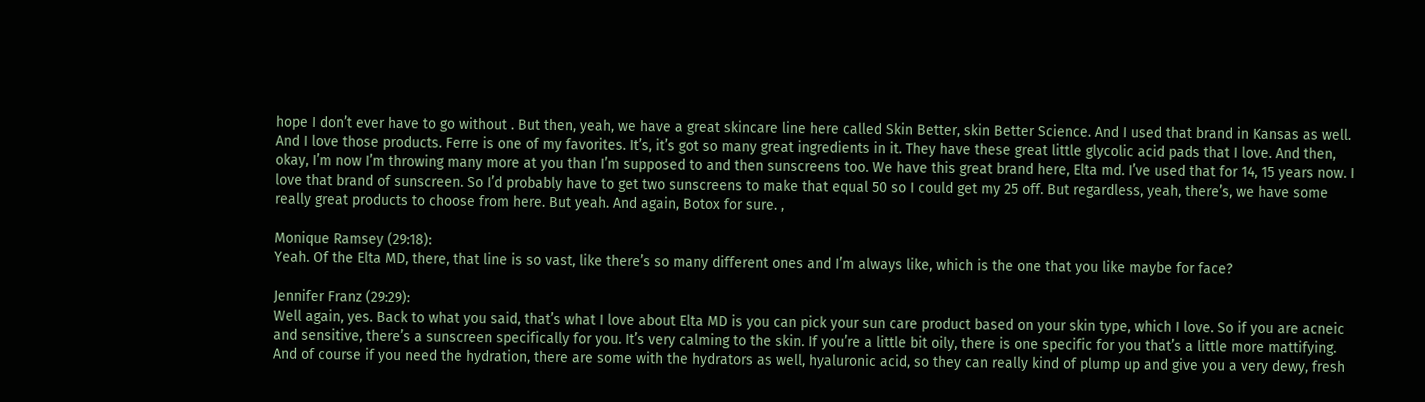hope I don’t ever have to go without . But then, yeah, we have a great skincare line here called Skin Better, skin Better Science. And I used that brand in Kansas as well. And I love those products. Ferre is one of my favorites. It’s, it’s got so many great ingredients in it. They have these great little glycolic acid pads that I love. And then, okay, I’m now I’m throwing many more at you than I’m supposed to and then sunscreens too. We have this great brand here, Elta md. I’ve used that for 14, 15 years now. I love that brand of sunscreen. So I’d probably have to get two sunscreens to make that equal 50 so I could get my 25 off. But regardless, yeah, there’s, we have some really great products to choose from here. But yeah. And again, Botox for sure. ,

Monique Ramsey (29:18):
Yeah. Of the Elta MD, there, that line is so vast, like there’s so many different ones and I’m always like, which is the one that you like maybe for face?

Jennifer Franz (29:29):
Well again, yes. Back to what you said, that’s what I love about Elta MD is you can pick your sun care product based on your skin type, which I love. So if you are acneic and sensitive, there’s a sunscreen specifically for you. It’s very calming to the skin. If you’re a little bit oily, there is one specific for you that’s a little more mattifying. And of course if you need the hydration, there are some with the hydrators as well, hyaluronic acid, so they can really kind of plump up and give you a very dewy, fresh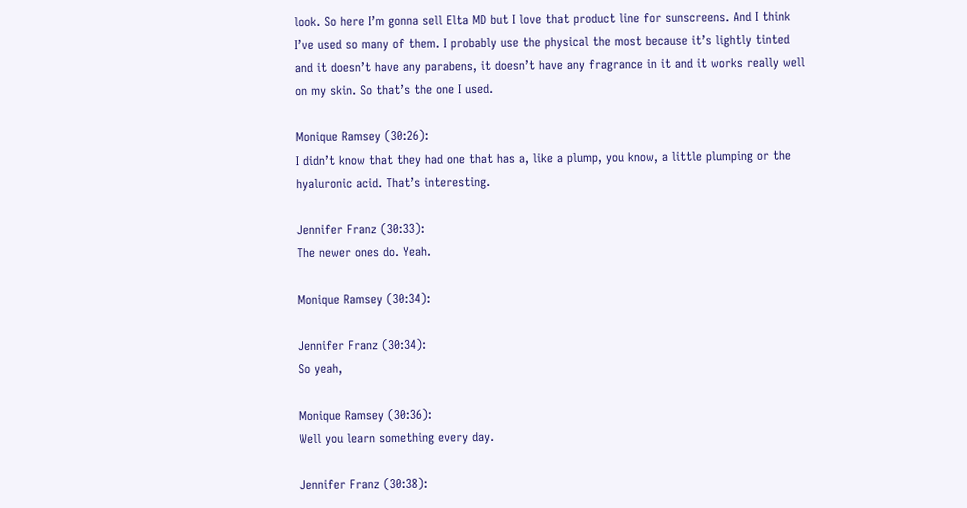look. So here I’m gonna sell Elta MD but I love that product line for sunscreens. And I think I’ve used so many of them. I probably use the physical the most because it’s lightly tinted and it doesn’t have any parabens, it doesn’t have any fragrance in it and it works really well on my skin. So that’s the one I used.

Monique Ramsey (30:26):
I didn’t know that they had one that has a, like a plump, you know, a little plumping or the hyaluronic acid. That’s interesting.

Jennifer Franz (30:33):
The newer ones do. Yeah.

Monique Ramsey (30:34):

Jennifer Franz (30:34):
So yeah,

Monique Ramsey (30:36):
Well you learn something every day.

Jennifer Franz (30:38):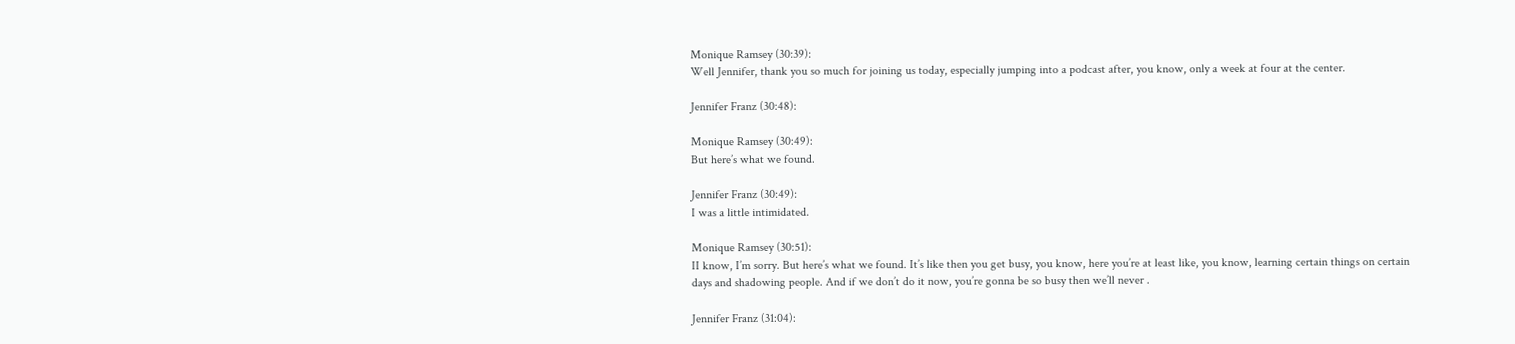Monique Ramsey (30:39):
Well Jennifer, thank you so much for joining us today, especially jumping into a podcast after, you know, only a week at four at the center.

Jennifer Franz (30:48):

Monique Ramsey (30:49):
But here’s what we found.

Jennifer Franz (30:49):
I was a little intimidated.

Monique Ramsey (30:51):
II know, I’m sorry. But here’s what we found. It’s like then you get busy, you know, here you’re at least like, you know, learning certain things on certain days and shadowing people. And if we don’t do it now, you’re gonna be so busy then we’ll never .

Jennifer Franz (31:04):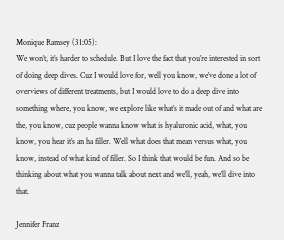Monique Ramsey (31:05):
We won’t, it’s harder to schedule. But I love the fact that you’re interested in sort of doing deep dives. Cuz I would love for, well you know, we’ve done a lot of overviews of different treatments, but I would love to do a deep dive into something where, you know, we explore like what’s it made out of and what are the, you know, cuz people wanna know what is hyaluronic acid, what, you know, you hear it’s an ha filler. Well what does that mean versus what, you know, instead of what kind of filler. So I think that would be fun. And so be thinking about what you wanna talk about next and we’ll, yeah, we’ll dive into that.

Jennifer Franz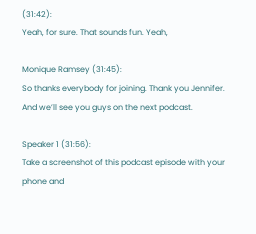(31:42):
Yeah, for sure. That sounds fun. Yeah,

Monique Ramsey (31:45):
So thanks everybody for joining. Thank you Jennifer. And we’ll see you guys on the next podcast.

Speaker 1 (31:56):
Take a screenshot of this podcast episode with your phone and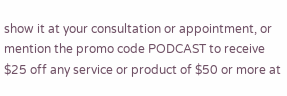show it at your consultation or appointment, or mention the promo code PODCAST to receive $25 off any service or product of $50 or more at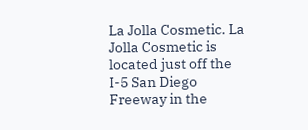La Jolla Cosmetic. La Jolla Cosmetic is located just off the I-5 San Diego Freeway in the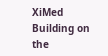XiMed Building on the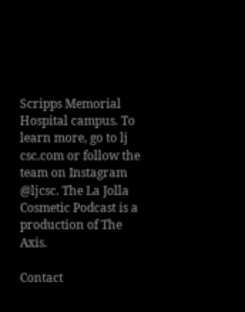Scripps Memorial Hospital campus. To learn more, go to lj csc.com or follow the team on Instagram @ljcsc. The La Jolla Cosmetic Podcast is a production of The Axis.

Contact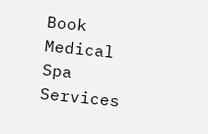Book Medical Spa Services